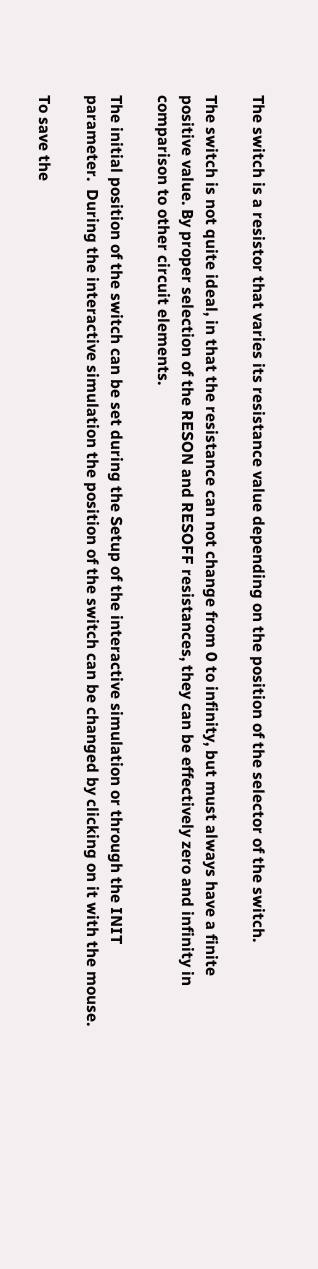The switch is a resistor that varies its resistance value depending on the position of the selector of the switch.

The switch is not quite ideal, in that the resistance can not change from 0 to infinity, but must always have a finite positive value. By proper selection of the RESON and RESOFF resistances, they can be effectively zero and infinity in comparison to other circuit elements.

The initial position of the switch can be set during the Setup of the interactive simulation or through the INIT parameter.  During the interactive simulation the position of the switch can be changed by clicking on it with the mouse.

To save the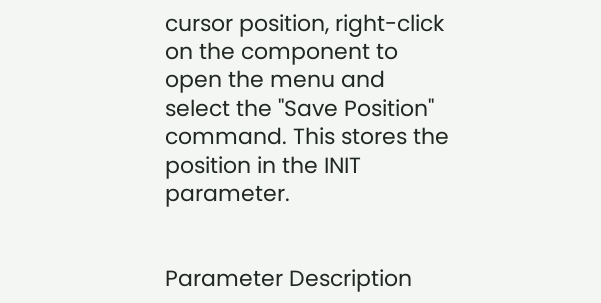cursor position, right-click on the component to open the menu and select the "Save Position" command. This stores the position in the INIT parameter.


Parameter Description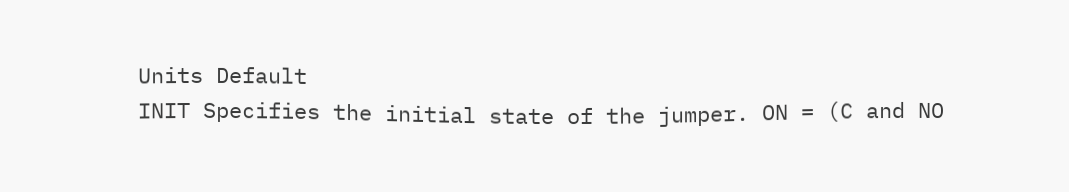Units Default
INIT Specifies the initial state of the jumper. ON = (C and NO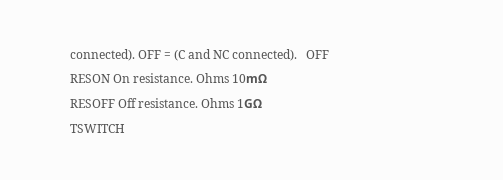connected). OFF = (C and NC connected).   OFF
RESON On resistance. Ohms 10mΩ
RESOFF Off resistance. Ohms 1GΩ
TSWITCH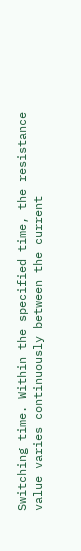Switching time. Within the specified time, the resistance value varies continuously between the current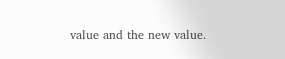value and the new value.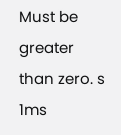Must be greater than zero. s 1ms